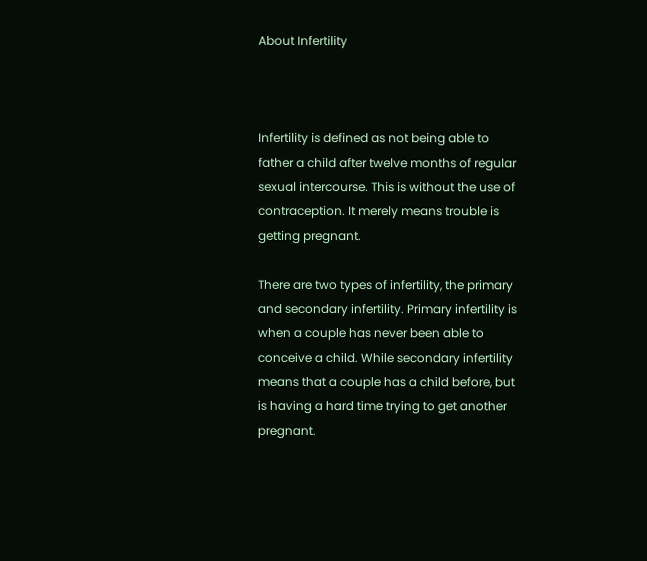About Infertility



Infertility is defined as not being able to father a child after twelve months of regular sexual intercourse. This is without the use of contraception. It merely means trouble is getting pregnant.

There are two types of infertility, the primary and secondary infertility. Primary infertility is when a couple has never been able to conceive a child. While secondary infertility means that a couple has a child before, but is having a hard time trying to get another pregnant.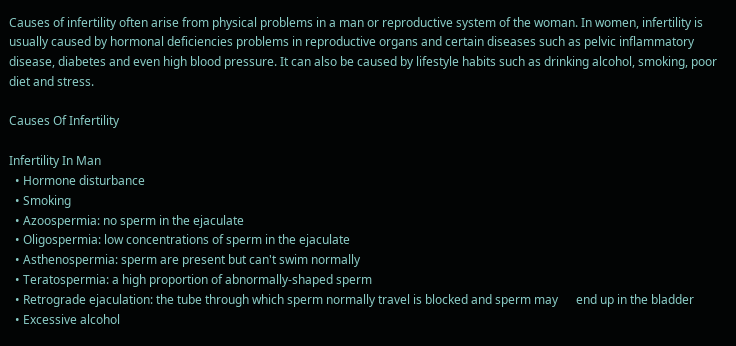Causes of infertility often arise from physical problems in a man or reproductive system of the woman. In women, infertility is usually caused by hormonal deficiencies problems in reproductive organs and certain diseases such as pelvic inflammatory disease, diabetes and even high blood pressure. It can also be caused by lifestyle habits such as drinking alcohol, smoking, poor diet and stress.

Causes Of Infertility

Infertility In Man
  • Hormone disturbance
  • Smoking
  • Azoospermia: no sperm in the ejaculate
  • Oligospermia: low concentrations of sperm in the ejaculate
  • Asthenospermia: sperm are present but can't swim normally
  • Teratospermia: a high proportion of abnormally-shaped sperm
  • Retrograde ejaculation: the tube through which sperm normally travel is blocked and sperm may      end up in the bladder
  • Excessive alcohol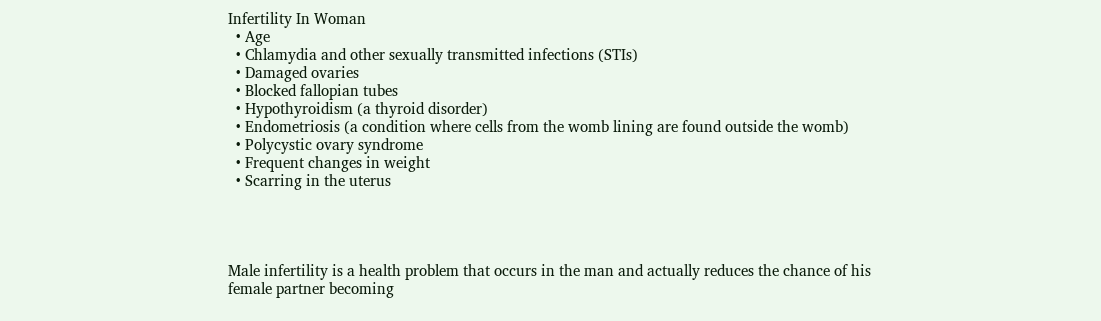Infertility In Woman
  • Age
  • Chlamydia and other sexually transmitted infections (STIs)
  • Damaged ovaries
  • Blocked fallopian tubes
  • Hypothyroidism (a thyroid disorder)
  • Endometriosis (a condition where cells from the womb lining are found outside the womb)
  • Polycystic ovary syndrome
  • Frequent changes in weight
  • Scarring in the uterus




Male infertility is a health problem that occurs in the man and actually reduces the chance of his female partner becoming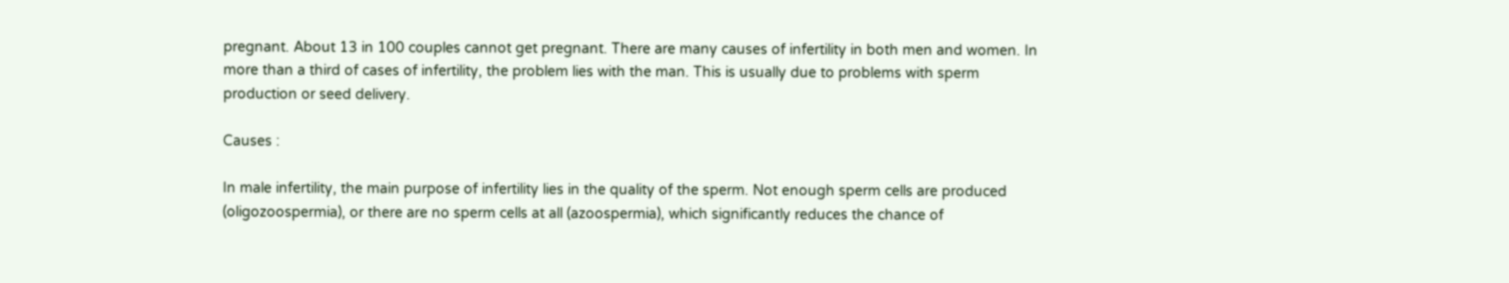pregnant. About 13 in 100 couples cannot get pregnant. There are many causes of infertility in both men and women. In more than a third of cases of infertility, the problem lies with the man. This is usually due to problems with sperm production or seed delivery.

Causes :

In male infertility, the main purpose of infertility lies in the quality of the sperm. Not enough sperm cells are produced (oligozoospermia), or there are no sperm cells at all (azoospermia), which significantly reduces the chance of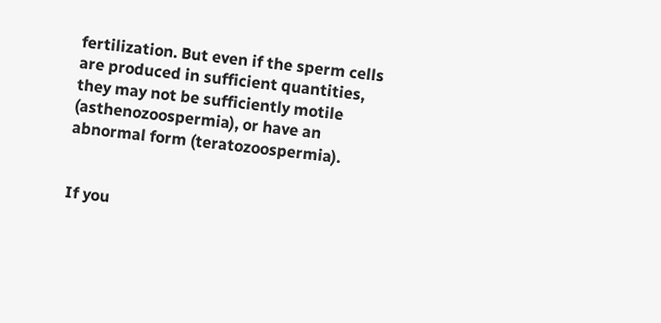fertilization. But even if the sperm cells are produced in sufficient quantities, they may not be sufficiently motile (asthenozoospermia), or have an abnormal form (teratozoospermia).


If you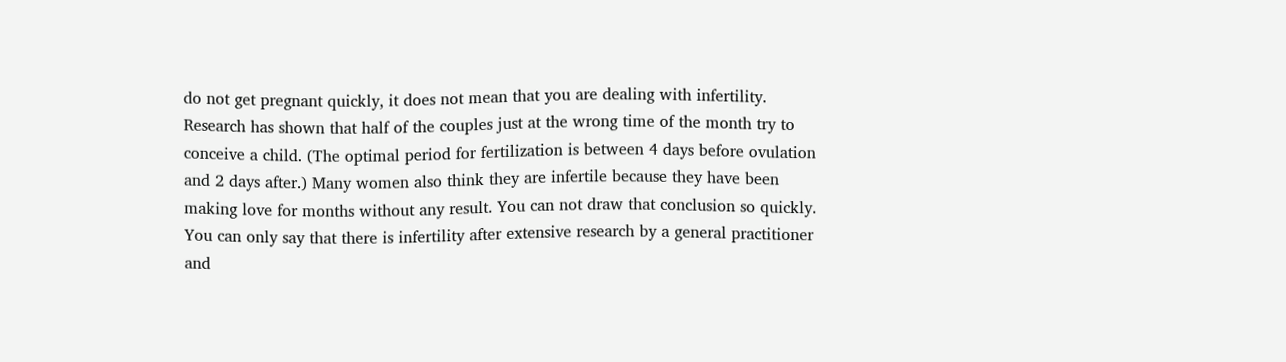do not get pregnant quickly, it does not mean that you are dealing with infertility. Research has shown that half of the couples just at the wrong time of the month try to conceive a child. (The optimal period for fertilization is between 4 days before ovulation and 2 days after.) Many women also think they are infertile because they have been making love for months without any result. You can not draw that conclusion so quickly. You can only say that there is infertility after extensive research by a general practitioner and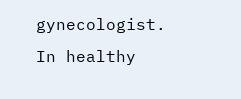gynecologist. In healthy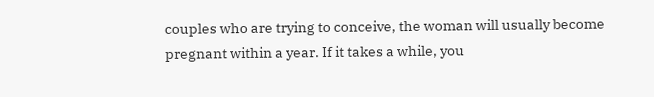couples who are trying to conceive, the woman will usually become pregnant within a year. If it takes a while, you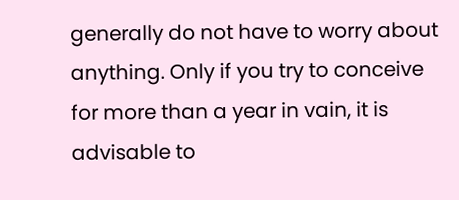generally do not have to worry about anything. Only if you try to conceive for more than a year in vain, it is advisable to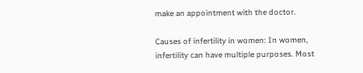make an appointment with the doctor.

Causes of infertility in women: In women, infertility can have multiple purposes. Most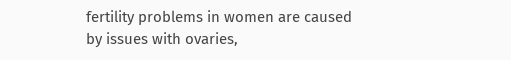fertility problems in women are caused by issues with ovaries,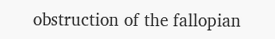obstruction of the fallopian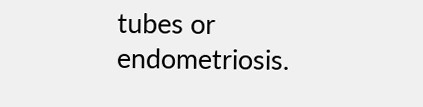tubes or endometriosis.